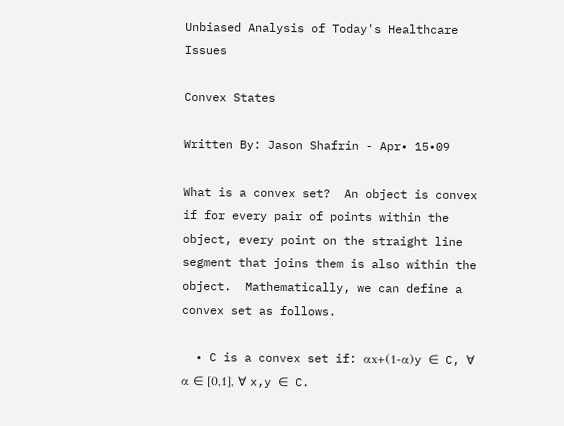Unbiased Analysis of Today's Healthcare Issues

Convex States

Written By: Jason Shafrin - Apr• 15•09

What is a convex set?  An object is convex if for every pair of points within the object, every point on the straight line segment that joins them is also within the object.  Mathematically, we can define a convex set as follows.

  • C is a convex set if: αx+(1-α)y ∈ C, ∀ α ∈ [0,1], ∀ x,y ∈ C.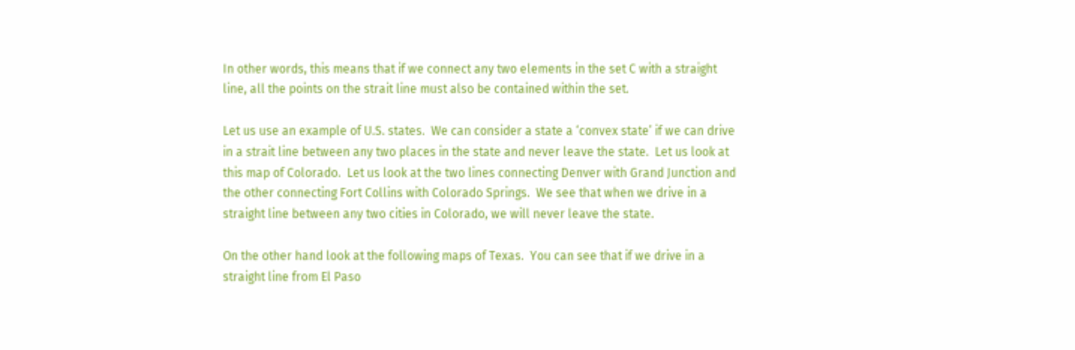In other words, this means that if we connect any two elements in the set C with a straight line, all the points on the strait line must also be contained within the set.

Let us use an example of U.S. states.  We can consider a state a ‘convex state’ if we can drive in a strait line between any two places in the state and never leave the state.  Let us look at this map of Colorado.  Let us look at the two lines connecting Denver with Grand Junction and the other connecting Fort Collins with Colorado Springs.  We see that when we drive in a straight line between any two cities in Colorado, we will never leave the state.

On the other hand look at the following maps of Texas.  You can see that if we drive in a straight line from El Paso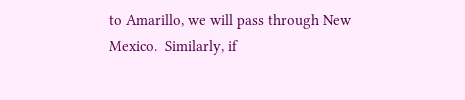to Amarillo, we will pass through New Mexico.  Similarly, if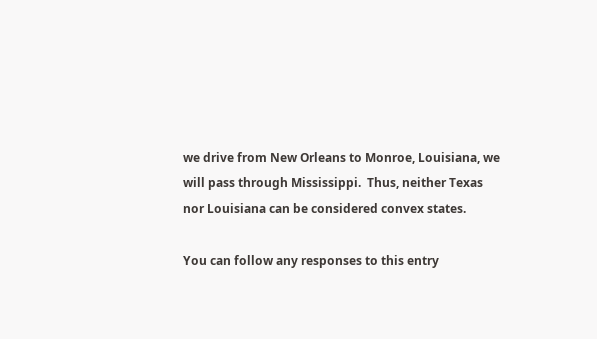we drive from New Orleans to Monroe, Louisiana, we will pass through Mississippi.  Thus, neither Texas nor Louisiana can be considered convex states.

You can follow any responses to this entry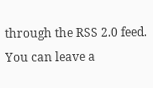through the RSS 2.0 feed. You can leave a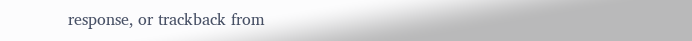response, or trackback from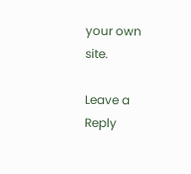your own site.

Leave a Reply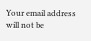Your email address will not be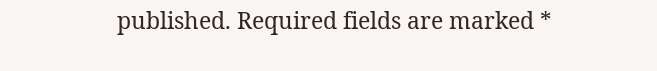published. Required fields are marked *